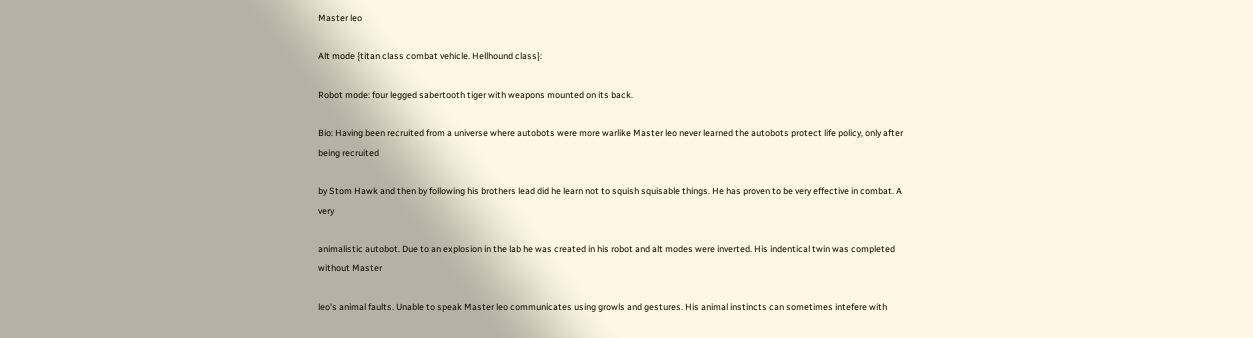Master leo

Alt mode {titan class combat vehicle. Hellhound class}:

Robot mode: four legged sabertooth tiger with weapons mounted on its back.

Bio: Having been recruited from a universe where autobots were more warlike Master leo never learned the autobots protect life policy, only after being recruited

by Stom Hawk and then by following his brothers lead did he learn not to squish squisable things. He has proven to be very effective in combat. A very

animalistic autobot. Due to an explosion in the lab he was created in his robot and alt modes were inverted. His indentical twin was completed without Master

leo's animal faults. Unable to speak Master leo communicates using growls and gestures. His animal instincts can sometimes intefere with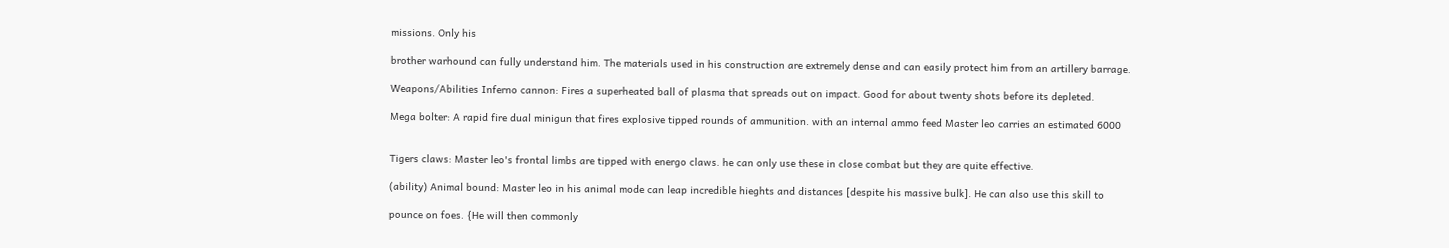missions. Only his

brother warhound can fully understand him. The materials used in his construction are extremely dense and can easily protect him from an artillery barrage.

Weapons/Abilities Inferno cannon: Fires a superheated ball of plasma that spreads out on impact. Good for about twenty shots before its depleted.

Mega bolter: A rapid fire dual minigun that fires explosive tipped rounds of ammunition. with an internal ammo feed Master leo carries an estimated 6000


Tigers claws: Master leo's frontal limbs are tipped with energo claws. he can only use these in close combat but they are quite effective.

(ability) Animal bound: Master leo in his animal mode can leap incredible hieghts and distances [despite his massive bulk]. He can also use this skill to

pounce on foes. {He will then commonly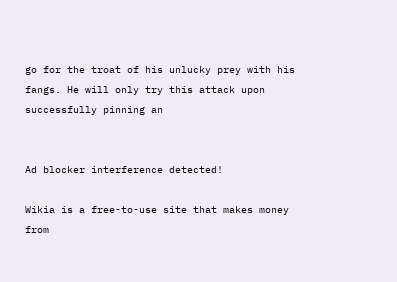go for the troat of his unlucky prey with his fangs. He will only try this attack upon successfully pinning an


Ad blocker interference detected!

Wikia is a free-to-use site that makes money from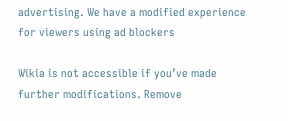advertising. We have a modified experience for viewers using ad blockers

Wikia is not accessible if you’ve made further modifications. Remove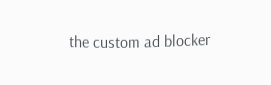the custom ad blocker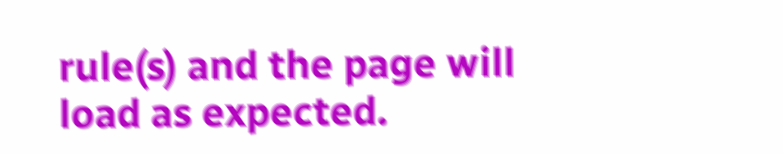rule(s) and the page will load as expected.